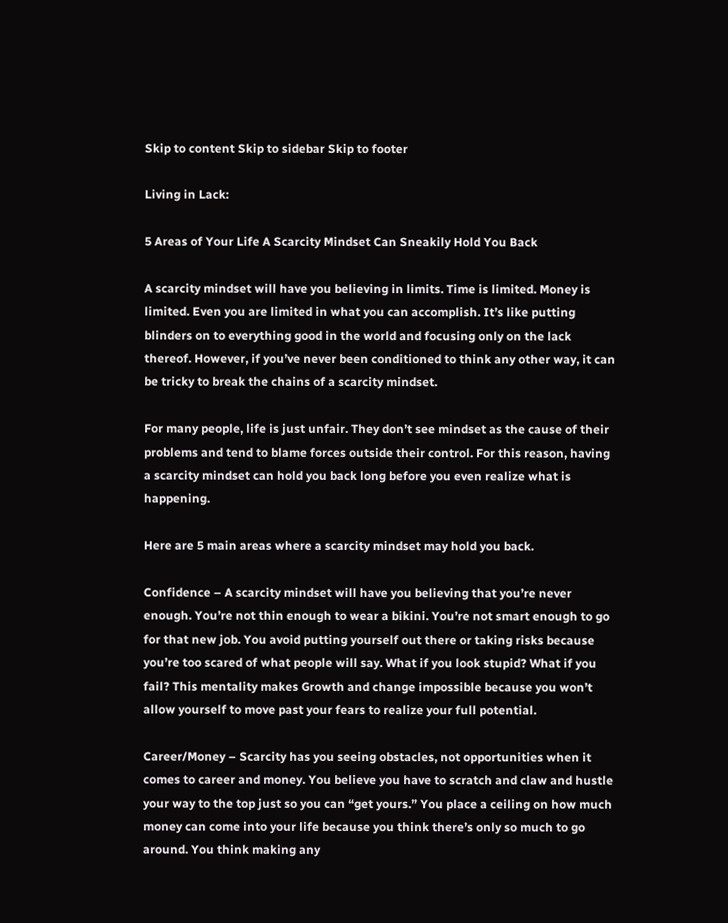Skip to content Skip to sidebar Skip to footer

Living in Lack:

5 Areas of Your Life A Scarcity Mindset Can Sneakily Hold You Back

A scarcity mindset will have you believing in limits. Time is limited. Money is limited. Even you are limited in what you can accomplish. It’s like putting blinders on to everything good in the world and focusing only on the lack thereof. However, if you’ve never been conditioned to think any other way, it can be tricky to break the chains of a scarcity mindset.

For many people, life is just unfair. They don’t see mindset as the cause of their problems and tend to blame forces outside their control. For this reason, having a scarcity mindset can hold you back long before you even realize what is happening.

Here are 5 main areas where a scarcity mindset may hold you back.

Confidence – A scarcity mindset will have you believing that you’re never enough. You’re not thin enough to wear a bikini. You’re not smart enough to go for that new job. You avoid putting yourself out there or taking risks because you’re too scared of what people will say. What if you look stupid? What if you fail? This mentality makes Growth and change impossible because you won’t allow yourself to move past your fears to realize your full potential.

Career/Money – Scarcity has you seeing obstacles, not opportunities when it comes to career and money. You believe you have to scratch and claw and hustle your way to the top just so you can “get yours.” You place a ceiling on how much money can come into your life because you think there’s only so much to go around. You think making any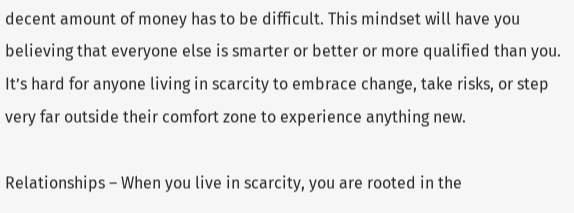decent amount of money has to be difficult. This mindset will have you believing that everyone else is smarter or better or more qualified than you. It’s hard for anyone living in scarcity to embrace change, take risks, or step very far outside their comfort zone to experience anything new.

Relationships – When you live in scarcity, you are rooted in the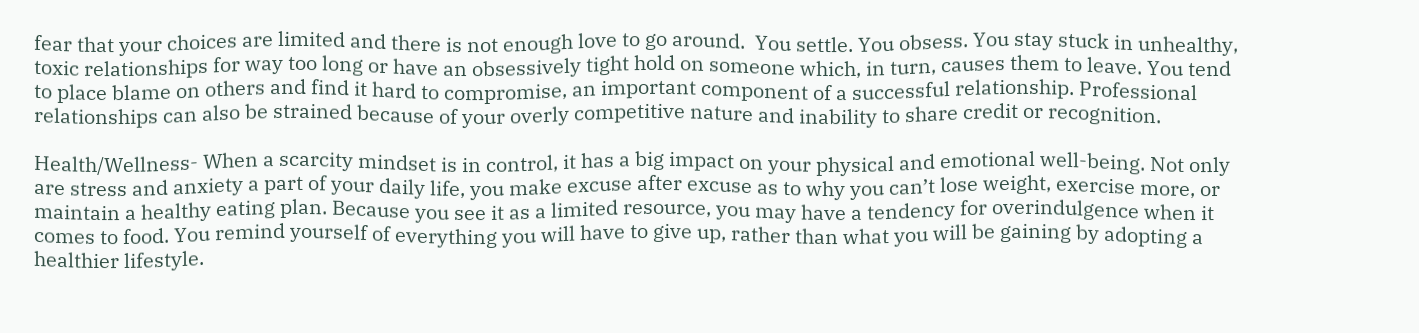fear that your choices are limited and there is not enough love to go around.  You settle. You obsess. You stay stuck in unhealthy, toxic relationships for way too long or have an obsessively tight hold on someone which, in turn, causes them to leave. You tend to place blame on others and find it hard to compromise, an important component of a successful relationship. Professional relationships can also be strained because of your overly competitive nature and inability to share credit or recognition.

Health/Wellness- When a scarcity mindset is in control, it has a big impact on your physical and emotional well-being. Not only are stress and anxiety a part of your daily life, you make excuse after excuse as to why you can’t lose weight, exercise more, or maintain a healthy eating plan. Because you see it as a limited resource, you may have a tendency for overindulgence when it comes to food. You remind yourself of everything you will have to give up, rather than what you will be gaining by adopting a healthier lifestyle.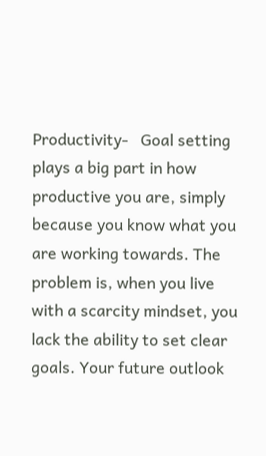Productivity-   Goal setting plays a big part in how productive you are, simply because you know what you are working towards. The problem is, when you live with a scarcity mindset, you lack the ability to set clear goals. Your future outlook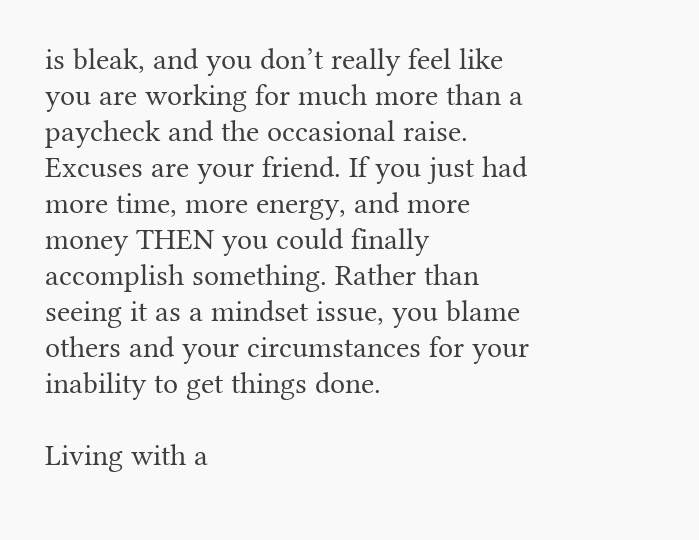is bleak, and you don’t really feel like you are working for much more than a paycheck and the occasional raise. Excuses are your friend. If you just had more time, more energy, and more money THEN you could finally accomplish something. Rather than seeing it as a mindset issue, you blame others and your circumstances for your inability to get things done.

Living with a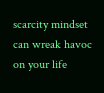scarcity mindset can wreak havoc on your life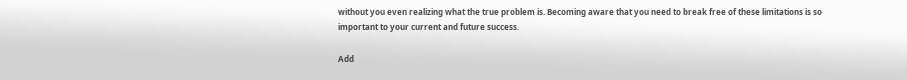without you even realizing what the true problem is. Becoming aware that you need to break free of these limitations is so important to your current and future success.

Add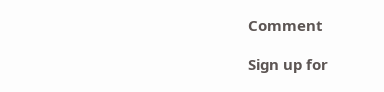Comment

Sign up for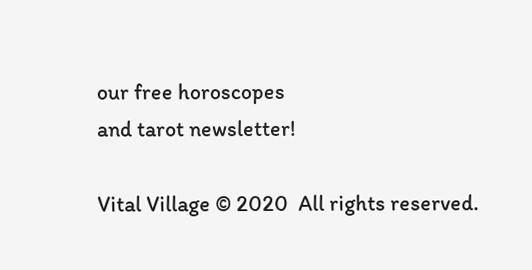our free horoscopes
and tarot newsletter!

Vital Village © 2020  All rights reserved.